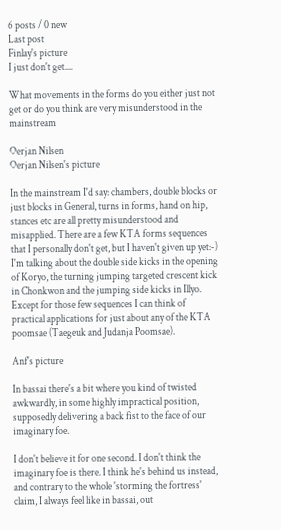6 posts / 0 new
Last post
Finlay's picture
I just don't get....

What movements in the forms do you either just not get or do you think are very misunderstood in the mainstream

Oerjan Nilsen
Oerjan Nilsen's picture

In the mainstream I'd say: chambers, double blocks or just blocks in General, turns in forms, hand on hip, stances etc are all pretty misunderstood and misapplied. There are a few KTA forms sequences that I personally don't get, but I haven't given up yet:-) I'm talking about the double side kicks in the opening of Koryo, the turning jumping targeted crescent kick in Chonkwon and the jumping side kicks in Illyo. Except for those few sequences I can think of practical applications for just about any of the KTA poomsae (Taegeuk and Judanja Poomsae).

Anf's picture

In bassai there's a bit where you kind of twisted awkwardly, in some highly impractical position, supposedly delivering a back fist to the face of our imaginary foe.

I don't believe it for one second. I don't think the imaginary foe is there. I think he's behind us instead, and contrary to the whole 'storming the fortress' claim, I always feel like in bassai, out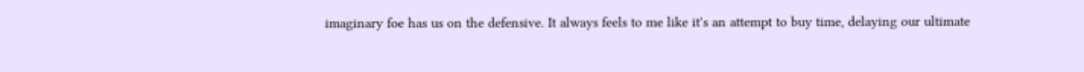imaginary foe has us on the defensive. It always feels to me like it's an attempt to buy time, delaying our ultimate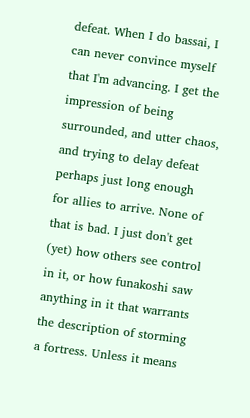defeat. When I do bassai, I can never convince myself that I'm advancing. I get the impression of being surrounded, and utter chaos, and trying to delay defeat perhaps just long enough for allies to arrive. None of that is bad. I just don't get (yet) how others see control in it, or how funakoshi saw anything in it that warrants the description of storming a fortress. Unless it means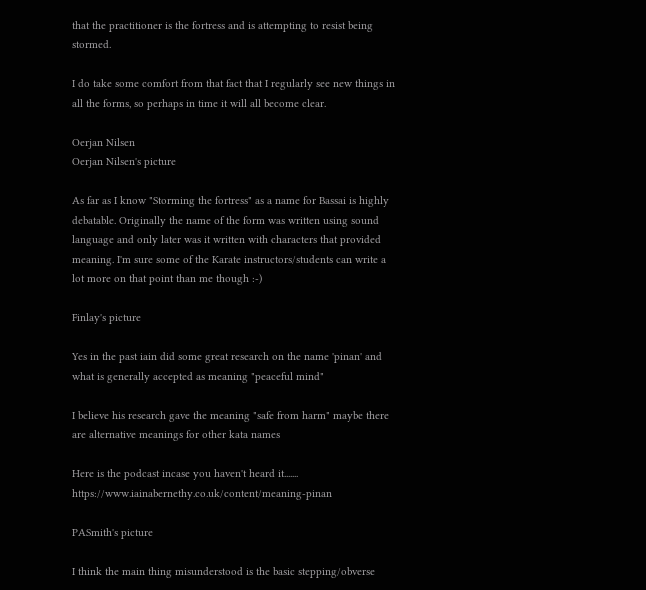that the practitioner is the fortress and is attempting to resist being stormed.

I do take some comfort from that fact that I regularly see new things in all the forms, so perhaps in time it will all become clear.

Oerjan Nilsen
Oerjan Nilsen's picture

As far as I know "Storming the fortress" as a name for Bassai is highly debatable. Originally the name of the form was written using sound language and only later was it written with characters that provided meaning. I'm sure some of the Karate instructors/students can write a lot more on that point than me though :-)

Finlay's picture

Yes in the past iain did some great research on the name 'pinan' and what is generally accepted as meaning "peaceful mind"

I believe his research gave the meaning "safe from harm" maybe there are alternative meanings for other kata names

Here is the podcast incase you haven't heard it....... https://www.iainabernethy.co.uk/content/meaning-pinan

PASmith's picture

I think the main thing misunderstood is the basic stepping/obverse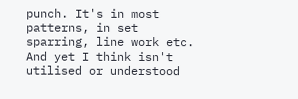punch. It's in most patterns, in set sparring, line work etc. And yet I think isn't utilised or understood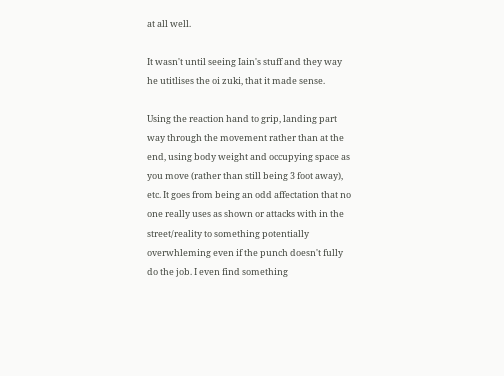at all well.

It wasn't until seeing Iain's stuff and they way he utitlises the oi zuki, that it made sense.

Using the reaction hand to grip, landing part way through the movement rather than at the end, using body weight and occupying space as you move (rather than still being 3 foot away), etc. It goes from being an odd affectation that no one really uses as shown or attacks with in the street/reality to something potentially overwhleming even if the punch doesn't fully do the job. I even find something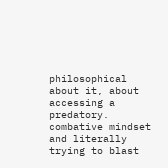philosophical about it, about accessing a predatory. combative mindset and literally trying to blast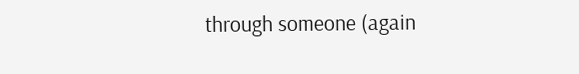through someone (again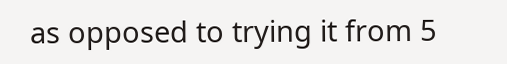as opposed to trying it from 5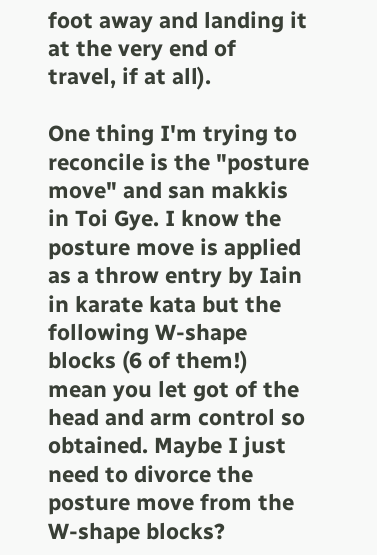foot away and landing it at the very end of travel, if at all).

One thing I'm trying to reconcile is the "posture move" and san makkis in Toi Gye. I know the posture move is applied as a throw entry by Iain in karate kata but the following W-shape blocks (6 of them!) mean you let got of the head and arm control so obtained. Maybe I just need to divorce the posture move from the W-shape blocks?